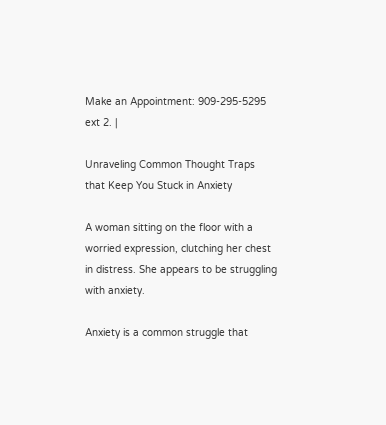Make an Appointment: 909-295-5295 ext 2. |

Unraveling Common Thought Traps that Keep You Stuck in Anxiety

A woman sitting on the floor with a worried expression, clutching her chest in distress. She appears to be struggling with anxiety.

Anxiety is a common struggle that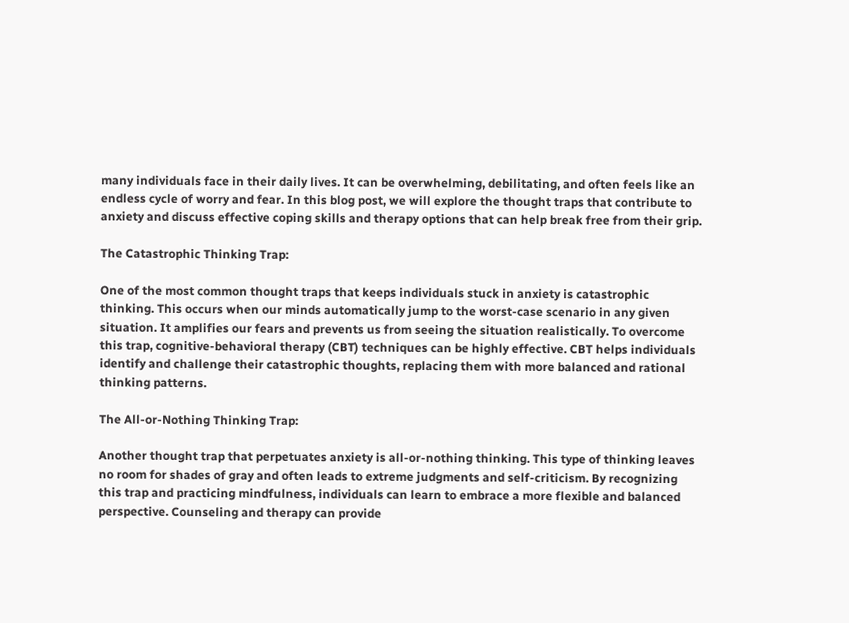many individuals face in their daily lives. It can be overwhelming, debilitating, and often feels like an endless cycle of worry and fear. In this blog post, we will explore the thought traps that contribute to anxiety and discuss effective coping skills and therapy options that can help break free from their grip.

The Catastrophic Thinking Trap:

One of the most common thought traps that keeps individuals stuck in anxiety is catastrophic thinking. This occurs when our minds automatically jump to the worst-case scenario in any given situation. It amplifies our fears and prevents us from seeing the situation realistically. To overcome this trap, cognitive-behavioral therapy (CBT) techniques can be highly effective. CBT helps individuals identify and challenge their catastrophic thoughts, replacing them with more balanced and rational thinking patterns.

The All-or-Nothing Thinking Trap:

Another thought trap that perpetuates anxiety is all-or-nothing thinking. This type of thinking leaves no room for shades of gray and often leads to extreme judgments and self-criticism. By recognizing this trap and practicing mindfulness, individuals can learn to embrace a more flexible and balanced perspective. Counseling and therapy can provide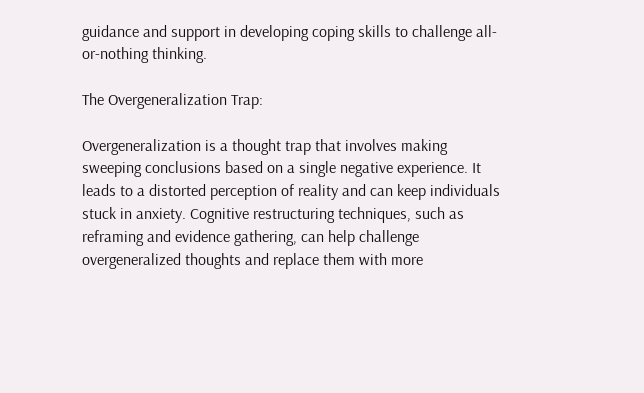guidance and support in developing coping skills to challenge all-or-nothing thinking.

The Overgeneralization Trap:

Overgeneralization is a thought trap that involves making sweeping conclusions based on a single negative experience. It leads to a distorted perception of reality and can keep individuals stuck in anxiety. Cognitive restructuring techniques, such as reframing and evidence gathering, can help challenge overgeneralized thoughts and replace them with more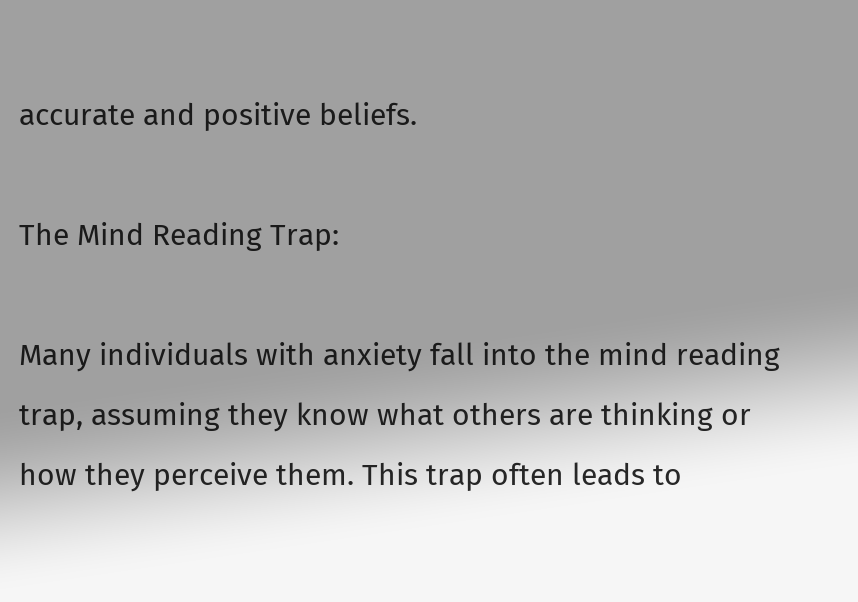accurate and positive beliefs.

The Mind Reading Trap:

Many individuals with anxiety fall into the mind reading trap, assuming they know what others are thinking or how they perceive them. This trap often leads to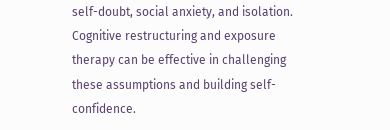self-doubt, social anxiety, and isolation. Cognitive restructuring and exposure therapy can be effective in challenging these assumptions and building self-confidence.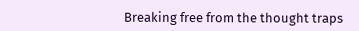Breaking free from the thought traps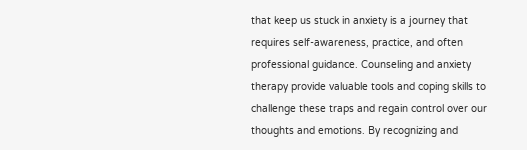that keep us stuck in anxiety is a journey that requires self-awareness, practice, and often professional guidance. Counseling and anxiety therapy provide valuable tools and coping skills to challenge these traps and regain control over our thoughts and emotions. By recognizing and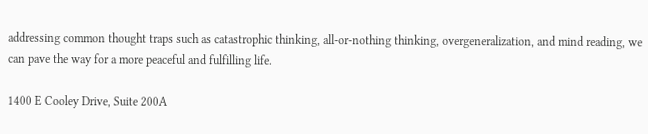addressing common thought traps such as catastrophic thinking, all-or-nothing thinking, overgeneralization, and mind reading, we can pave the way for a more peaceful and fulfilling life.

1400 E Cooley Drive, Suite 200A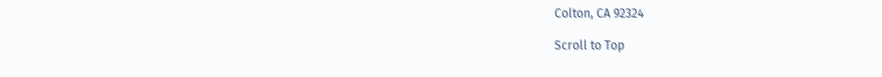Colton, CA 92324

Scroll to Top